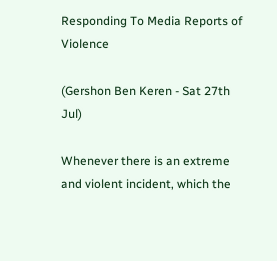Responding To Media Reports of Violence

(Gershon Ben Keren - Sat 27th Jul)

Whenever there is an extreme and violent incident, which the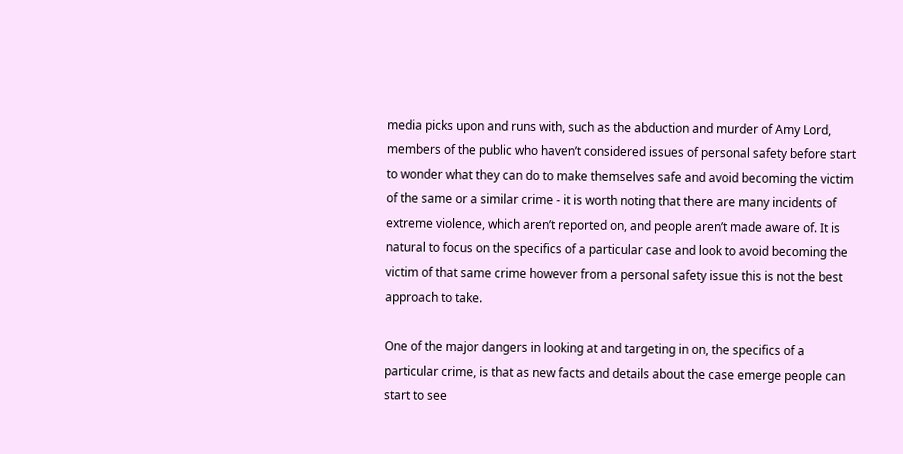media picks upon and runs with, such as the abduction and murder of Amy Lord, members of the public who haven’t considered issues of personal safety before start to wonder what they can do to make themselves safe and avoid becoming the victim of the same or a similar crime - it is worth noting that there are many incidents of extreme violence, which aren’t reported on, and people aren’t made aware of. It is natural to focus on the specifics of a particular case and look to avoid becoming the victim of that same crime however from a personal safety issue this is not the best approach to take.

One of the major dangers in looking at and targeting in on, the specifics of a particular crime, is that as new facts and details about the case emerge people can start to see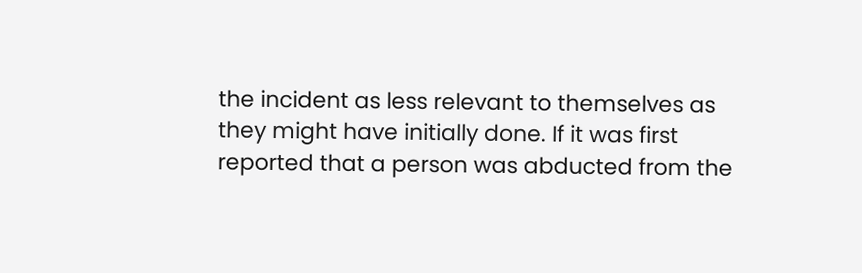the incident as less relevant to themselves as they might have initially done. If it was first reported that a person was abducted from the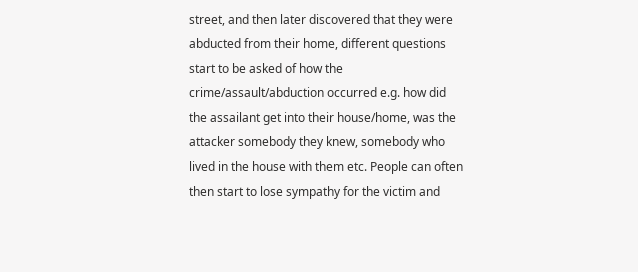street, and then later discovered that they were abducted from their home, different questions start to be asked of how the crime/assault/abduction occurred e.g. how did the assailant get into their house/home, was the attacker somebody they knew, somebody who lived in the house with them etc. People can often then start to lose sympathy for the victim and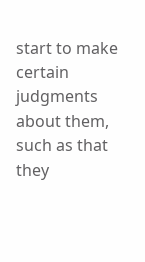start to make certain judgments about them, such as that they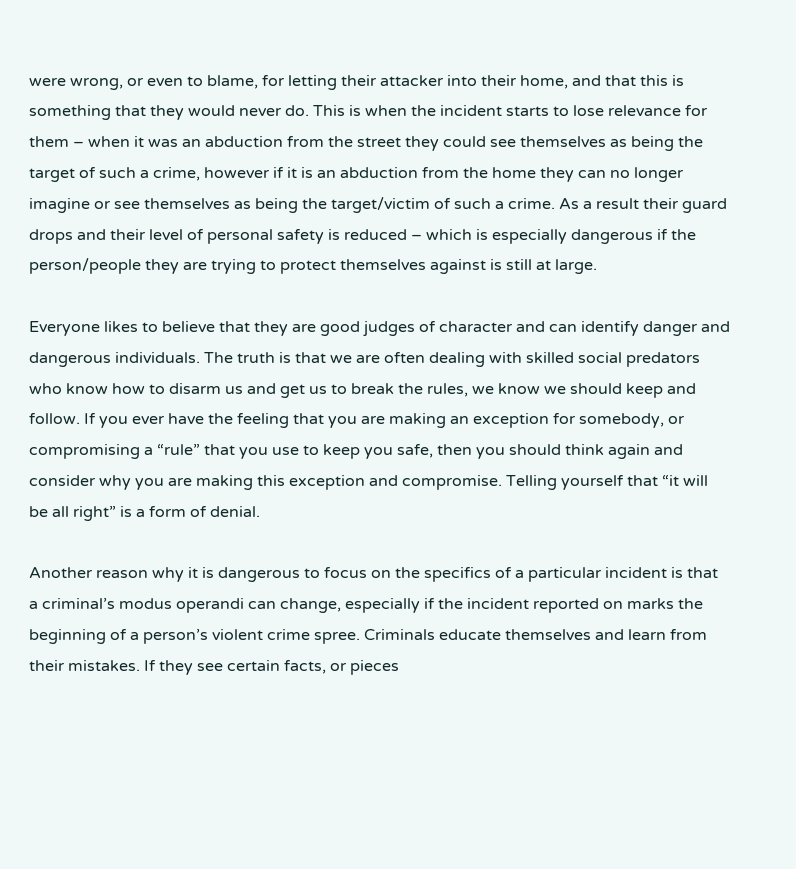were wrong, or even to blame, for letting their attacker into their home, and that this is something that they would never do. This is when the incident starts to lose relevance for them – when it was an abduction from the street they could see themselves as being the target of such a crime, however if it is an abduction from the home they can no longer imagine or see themselves as being the target/victim of such a crime. As a result their guard drops and their level of personal safety is reduced – which is especially dangerous if the person/people they are trying to protect themselves against is still at large.

Everyone likes to believe that they are good judges of character and can identify danger and dangerous individuals. The truth is that we are often dealing with skilled social predators who know how to disarm us and get us to break the rules, we know we should keep and follow. If you ever have the feeling that you are making an exception for somebody, or compromising a “rule” that you use to keep you safe, then you should think again and consider why you are making this exception and compromise. Telling yourself that “it will be all right” is a form of denial.

Another reason why it is dangerous to focus on the specifics of a particular incident is that a criminal’s modus operandi can change, especially if the incident reported on marks the beginning of a person’s violent crime spree. Criminals educate themselves and learn from their mistakes. If they see certain facts, or pieces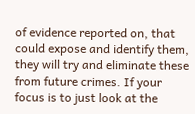of evidence reported on, that could expose and identify them, they will try and eliminate these from future crimes. If your focus is to just look at the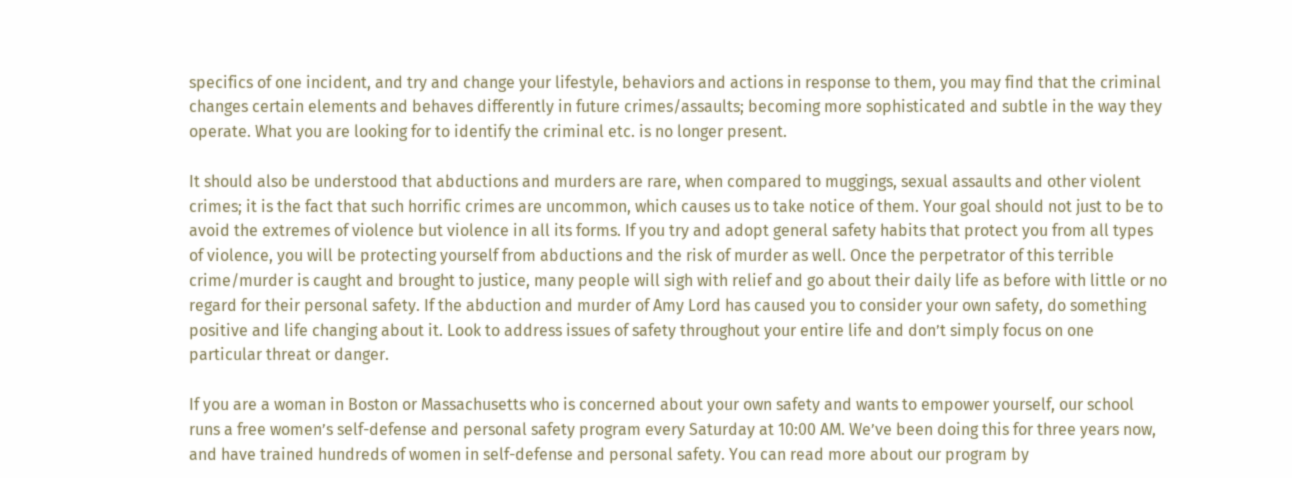specifics of one incident, and try and change your lifestyle, behaviors and actions in response to them, you may find that the criminal changes certain elements and behaves differently in future crimes/assaults; becoming more sophisticated and subtle in the way they operate. What you are looking for to identify the criminal etc. is no longer present.

It should also be understood that abductions and murders are rare, when compared to muggings, sexual assaults and other violent crimes; it is the fact that such horrific crimes are uncommon, which causes us to take notice of them. Your goal should not just to be to avoid the extremes of violence but violence in all its forms. If you try and adopt general safety habits that protect you from all types of violence, you will be protecting yourself from abductions and the risk of murder as well. Once the perpetrator of this terrible crime/murder is caught and brought to justice, many people will sigh with relief and go about their daily life as before with little or no regard for their personal safety. If the abduction and murder of Amy Lord has caused you to consider your own safety, do something positive and life changing about it. Look to address issues of safety throughout your entire life and don’t simply focus on one particular threat or danger.

If you are a woman in Boston or Massachusetts who is concerned about your own safety and wants to empower yourself, our school runs a free women’s self-defense and personal safety program every Saturday at 10:00 AM. We’ve been doing this for three years now, and have trained hundreds of women in self-defense and personal safety. You can read more about our program by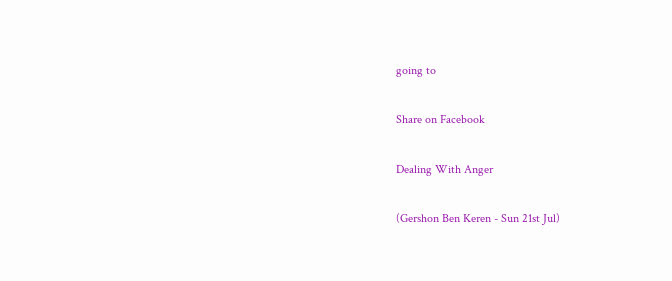going to

Share on Facebook

Dealing With Anger

(Gershon Ben Keren - Sun 21st Jul)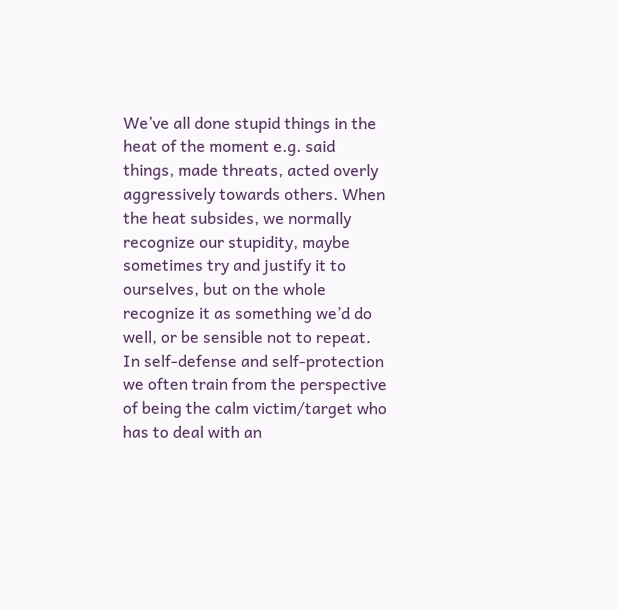We’ve all done stupid things in the heat of the moment e.g. said things, made threats, acted overly aggressively towards others. When the heat subsides, we normally recognize our stupidity, maybe sometimes try and justify it to ourselves, but on the whole recognize it as something we’d do well, or be sensible not to repeat. In self-defense and self-protection we often train from the perspective of being the calm victim/target who has to deal with an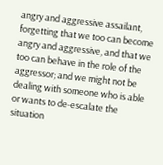angry and aggressive assailant, forgetting that we too can become angry and aggressive, and that we too can behave in the role of the aggressor; and we might not be dealing with someone who is able or wants to de-escalate the situation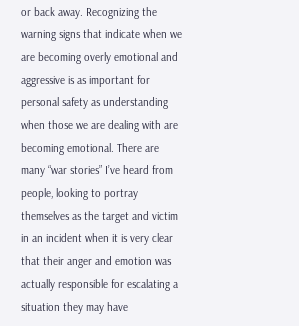or back away. Recognizing the warning signs that indicate when we are becoming overly emotional and aggressive is as important for personal safety as understanding when those we are dealing with are becoming emotional. There are many “war stories” I’ve heard from people, looking to portray themselves as the target and victim in an incident when it is very clear that their anger and emotion was actually responsible for escalating a situation they may have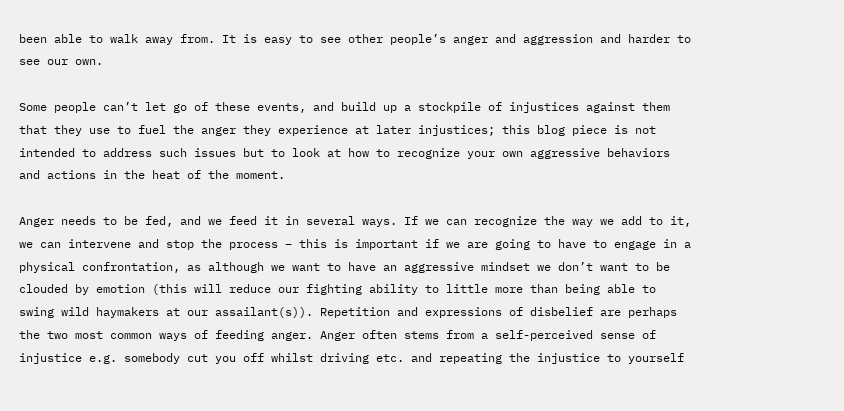been able to walk away from. It is easy to see other people’s anger and aggression and harder to see our own.

Some people can’t let go of these events, and build up a stockpile of injustices against them that they use to fuel the anger they experience at later injustices; this blog piece is not intended to address such issues but to look at how to recognize your own aggressive behaviors and actions in the heat of the moment.

Anger needs to be fed, and we feed it in several ways. If we can recognize the way we add to it, we can intervene and stop the process – this is important if we are going to have to engage in a physical confrontation, as although we want to have an aggressive mindset we don’t want to be clouded by emotion (this will reduce our fighting ability to little more than being able to swing wild haymakers at our assailant(s)). Repetition and expressions of disbelief are perhaps the two most common ways of feeding anger. Anger often stems from a self-perceived sense of injustice e.g. somebody cut you off whilst driving etc. and repeating the injustice to yourself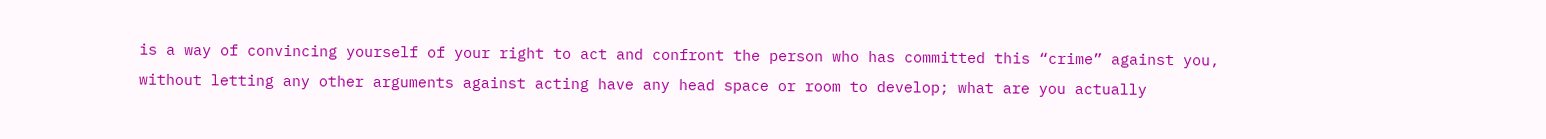is a way of convincing yourself of your right to act and confront the person who has committed this “crime” against you, without letting any other arguments against acting have any head space or room to develop; what are you actually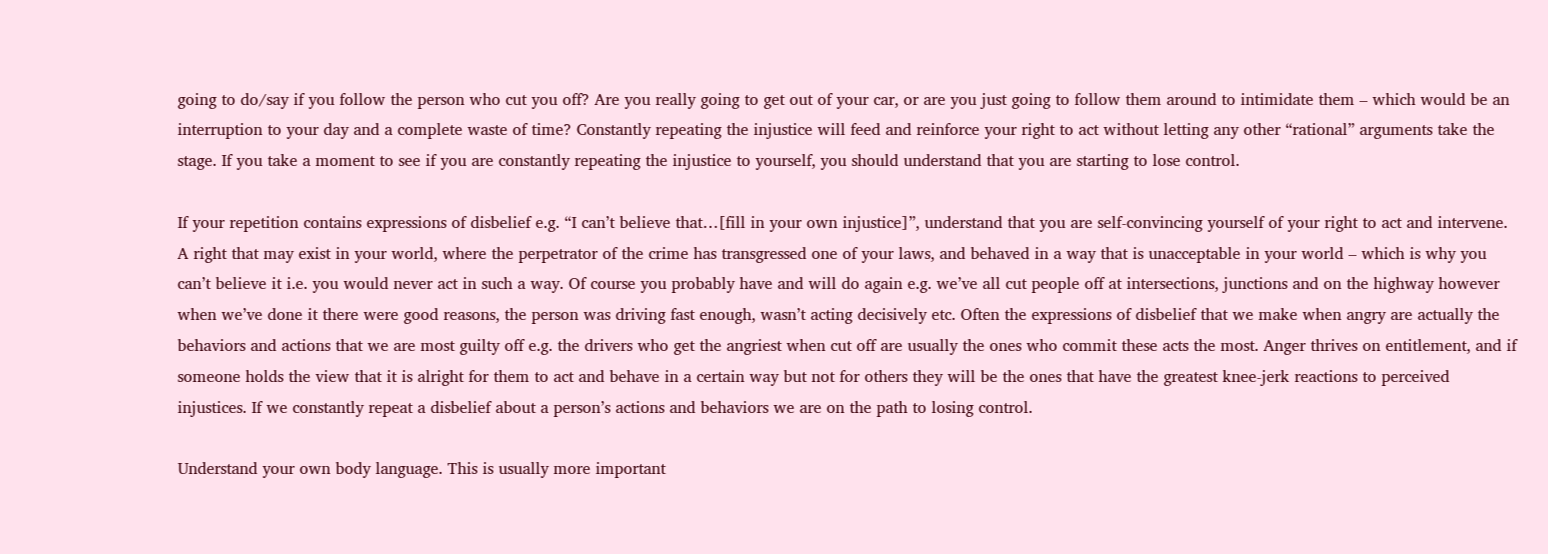going to do/say if you follow the person who cut you off? Are you really going to get out of your car, or are you just going to follow them around to intimidate them – which would be an interruption to your day and a complete waste of time? Constantly repeating the injustice will feed and reinforce your right to act without letting any other “rational” arguments take the stage. If you take a moment to see if you are constantly repeating the injustice to yourself, you should understand that you are starting to lose control.

If your repetition contains expressions of disbelief e.g. “I can’t believe that…[fill in your own injustice]”, understand that you are self-convincing yourself of your right to act and intervene. A right that may exist in your world, where the perpetrator of the crime has transgressed one of your laws, and behaved in a way that is unacceptable in your world – which is why you can’t believe it i.e. you would never act in such a way. Of course you probably have and will do again e.g. we’ve all cut people off at intersections, junctions and on the highway however when we’ve done it there were good reasons, the person was driving fast enough, wasn’t acting decisively etc. Often the expressions of disbelief that we make when angry are actually the behaviors and actions that we are most guilty off e.g. the drivers who get the angriest when cut off are usually the ones who commit these acts the most. Anger thrives on entitlement, and if someone holds the view that it is alright for them to act and behave in a certain way but not for others they will be the ones that have the greatest knee-jerk reactions to perceived injustices. If we constantly repeat a disbelief about a person’s actions and behaviors we are on the path to losing control.

Understand your own body language. This is usually more important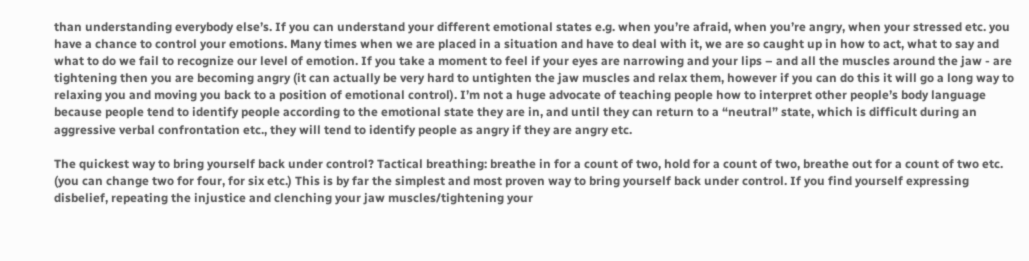than understanding everybody else’s. If you can understand your different emotional states e.g. when you’re afraid, when you’re angry, when your stressed etc. you have a chance to control your emotions. Many times when we are placed in a situation and have to deal with it, we are so caught up in how to act, what to say and what to do we fail to recognize our level of emotion. If you take a moment to feel if your eyes are narrowing and your lips – and all the muscles around the jaw - are tightening then you are becoming angry (it can actually be very hard to untighten the jaw muscles and relax them, however if you can do this it will go a long way to relaxing you and moving you back to a position of emotional control). I’m not a huge advocate of teaching people how to interpret other people’s body language because people tend to identify people according to the emotional state they are in, and until they can return to a “neutral” state, which is difficult during an aggressive verbal confrontation etc., they will tend to identify people as angry if they are angry etc.

The quickest way to bring yourself back under control? Tactical breathing: breathe in for a count of two, hold for a count of two, breathe out for a count of two etc. (you can change two for four, for six etc.) This is by far the simplest and most proven way to bring yourself back under control. If you find yourself expressing disbelief, repeating the injustice and clenching your jaw muscles/tightening your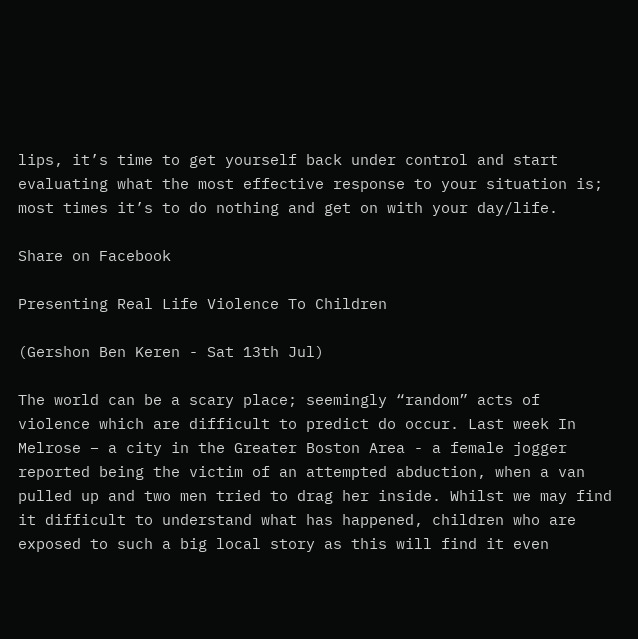lips, it’s time to get yourself back under control and start evaluating what the most effective response to your situation is; most times it’s to do nothing and get on with your day/life.

Share on Facebook

Presenting Real Life Violence To Children

(Gershon Ben Keren - Sat 13th Jul)

The world can be a scary place; seemingly “random” acts of violence which are difficult to predict do occur. Last week In Melrose – a city in the Greater Boston Area - a female jogger reported being the victim of an attempted abduction, when a van pulled up and two men tried to drag her inside. Whilst we may find it difficult to understand what has happened, children who are exposed to such a big local story as this will find it even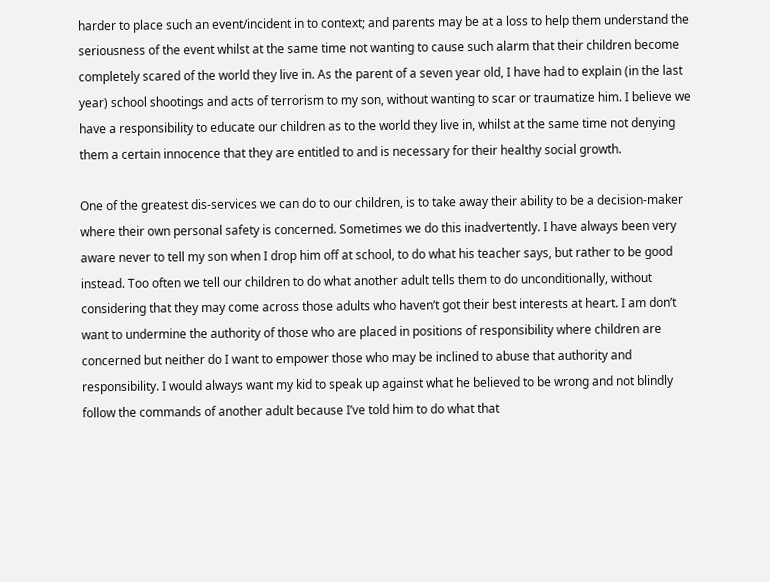harder to place such an event/incident in to context; and parents may be at a loss to help them understand the seriousness of the event whilst at the same time not wanting to cause such alarm that their children become completely scared of the world they live in. As the parent of a seven year old, I have had to explain (in the last year) school shootings and acts of terrorism to my son, without wanting to scar or traumatize him. I believe we have a responsibility to educate our children as to the world they live in, whilst at the same time not denying them a certain innocence that they are entitled to and is necessary for their healthy social growth.

One of the greatest dis-services we can do to our children, is to take away their ability to be a decision-maker where their own personal safety is concerned. Sometimes we do this inadvertently. I have always been very aware never to tell my son when I drop him off at school, to do what his teacher says, but rather to be good instead. Too often we tell our children to do what another adult tells them to do unconditionally, without considering that they may come across those adults who haven’t got their best interests at heart. I am don’t want to undermine the authority of those who are placed in positions of responsibility where children are concerned but neither do I want to empower those who may be inclined to abuse that authority and responsibility. I would always want my kid to speak up against what he believed to be wrong and not blindly follow the commands of another adult because I’ve told him to do what that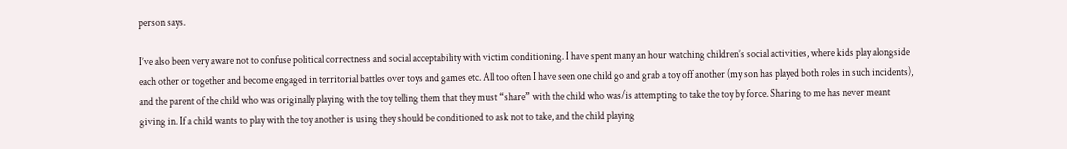person says.

I’ve also been very aware not to confuse political correctness and social acceptability with victim conditioning. I have spent many an hour watching children’s social activities, where kids play alongside each other or together and become engaged in territorial battles over toys and games etc. All too often I have seen one child go and grab a toy off another (my son has played both roles in such incidents),  and the parent of the child who was originally playing with the toy telling them that they must “share” with the child who was/is attempting to take the toy by force. Sharing to me has never meant giving in. If a child wants to play with the toy another is using they should be conditioned to ask not to take, and the child playing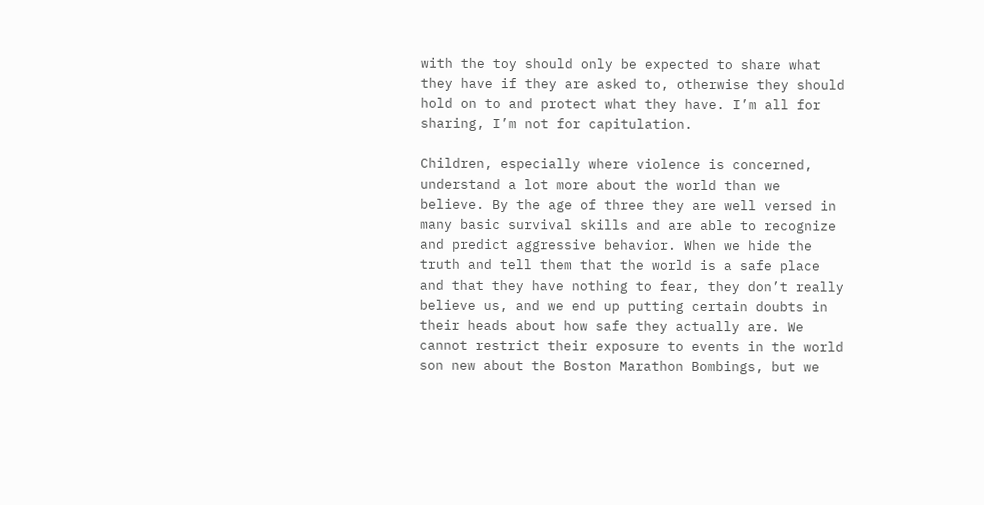with the toy should only be expected to share what they have if they are asked to, otherwise they should hold on to and protect what they have. I’m all for sharing, I’m not for capitulation.

Children, especially where violence is concerned, understand a lot more about the world than we believe. By the age of three they are well versed in many basic survival skills and are able to recognize and predict aggressive behavior. When we hide the truth and tell them that the world is a safe place and that they have nothing to fear, they don’t really believe us, and we end up putting certain doubts in their heads about how safe they actually are. We cannot restrict their exposure to events in the world son new about the Boston Marathon Bombings, but we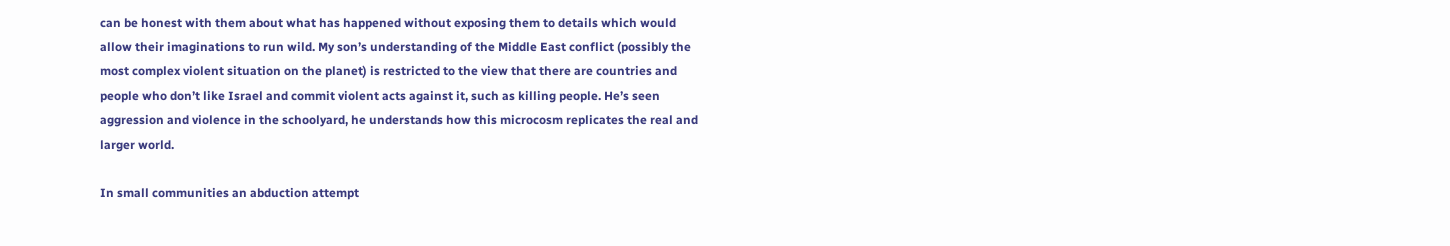can be honest with them about what has happened without exposing them to details which would allow their imaginations to run wild. My son’s understanding of the Middle East conflict (possibly the most complex violent situation on the planet) is restricted to the view that there are countries and people who don’t like Israel and commit violent acts against it, such as killing people. He’s seen aggression and violence in the schoolyard, he understands how this microcosm replicates the real and larger world.

In small communities an abduction attempt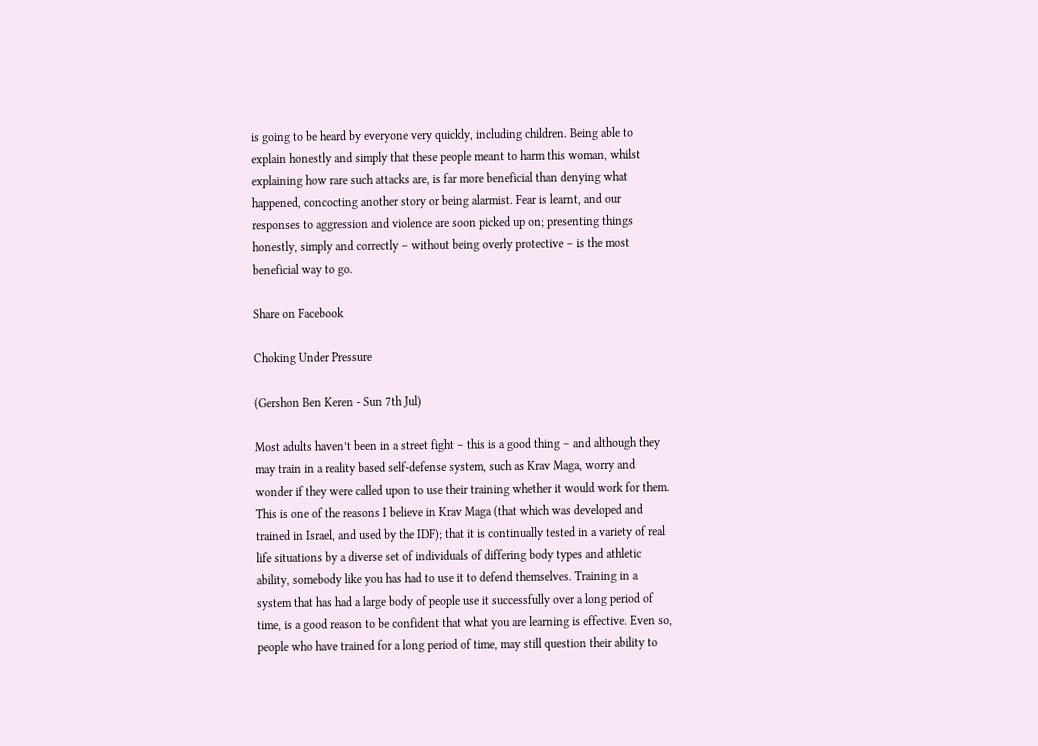is going to be heard by everyone very quickly, including children. Being able to explain honestly and simply that these people meant to harm this woman, whilst explaining how rare such attacks are, is far more beneficial than denying what happened, concocting another story or being alarmist. Fear is learnt, and our responses to aggression and violence are soon picked up on; presenting things honestly, simply and correctly – without being overly protective – is the most beneficial way to go.

Share on Facebook

Choking Under Pressure

(Gershon Ben Keren - Sun 7th Jul)

Most adults haven’t been in a street fight – this is a good thing – and although they may train in a reality based self-defense system, such as Krav Maga, worry and wonder if they were called upon to use their training whether it would work for them. This is one of the reasons I believe in Krav Maga (that which was developed and trained in Israel, and used by the IDF); that it is continually tested in a variety of real life situations by a diverse set of individuals of differing body types and athletic ability, somebody like you has had to use it to defend themselves. Training in a system that has had a large body of people use it successfully over a long period of time, is a good reason to be confident that what you are learning is effective. Even so, people who have trained for a long period of time, may still question their ability to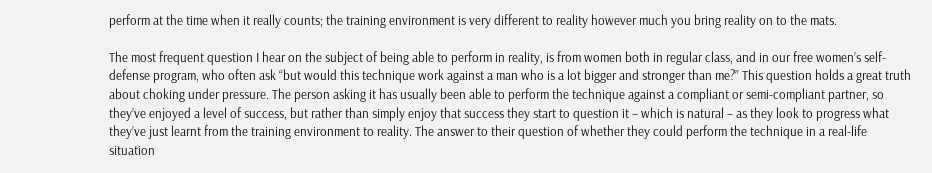perform at the time when it really counts; the training environment is very different to reality however much you bring reality on to the mats.

The most frequent question I hear on the subject of being able to perform in reality, is from women both in regular class, and in our free women’s self-defense program, who often ask “but would this technique work against a man who is a lot bigger and stronger than me?” This question holds a great truth about choking under pressure. The person asking it has usually been able to perform the technique against a compliant or semi-compliant partner, so they’ve enjoyed a level of success, but rather than simply enjoy that success they start to question it – which is natural – as they look to progress what they’ve just learnt from the training environment to reality. The answer to their question of whether they could perform the technique in a real-life situation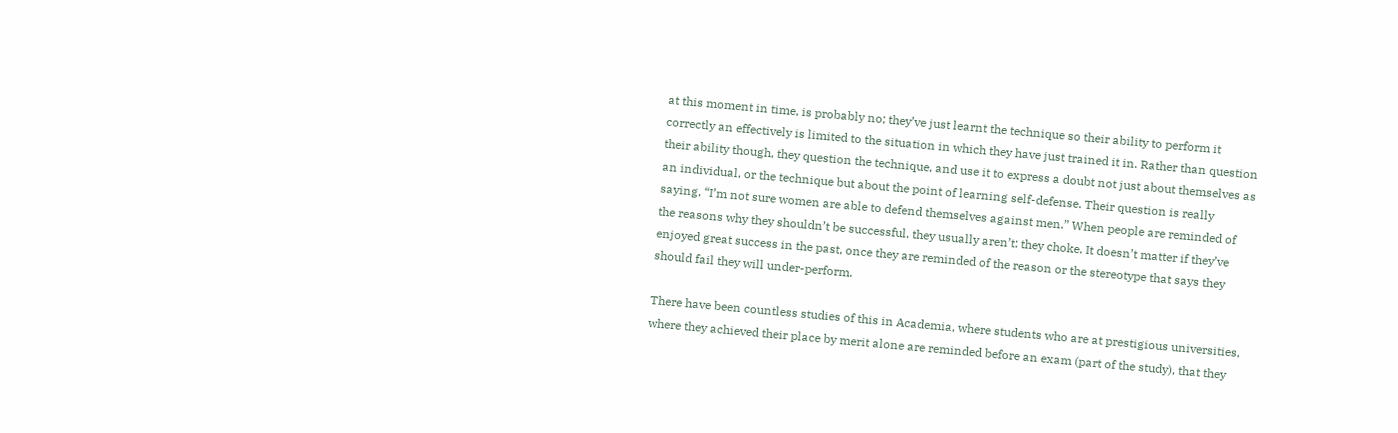at this moment in time, is probably no; they’ve just learnt the technique so their ability to perform it correctly an effectively is limited to the situation in which they have just trained it in. Rather than question their ability though, they question the technique, and use it to express a doubt not just about themselves as an individual, or the technique but about the point of learning self-defense. Their question is really saying, “I’m not sure women are able to defend themselves against men.” When people are reminded of the reasons why they shouldn’t be successful, they usually aren’t: they choke. It doesn’t matter if they’ve enjoyed great success in the past, once they are reminded of the reason or the stereotype that says they should fail they will under-perform.

There have been countless studies of this in Academia, where students who are at prestigious universities, where they achieved their place by merit alone are reminded before an exam (part of the study), that they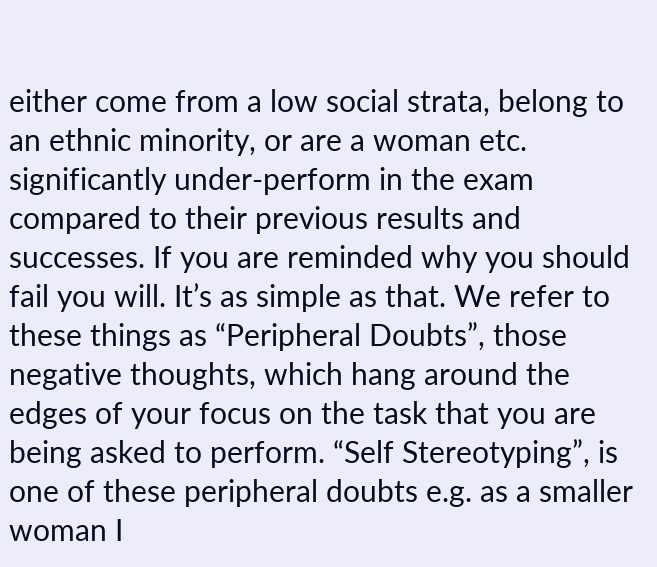either come from a low social strata, belong to an ethnic minority, or are a woman etc. significantly under-perform in the exam compared to their previous results and successes. If you are reminded why you should fail you will. It’s as simple as that. We refer to these things as “Peripheral Doubts”, those negative thoughts, which hang around the edges of your focus on the task that you are being asked to perform. “Self Stereotyping”, is one of these peripheral doubts e.g. as a smaller woman I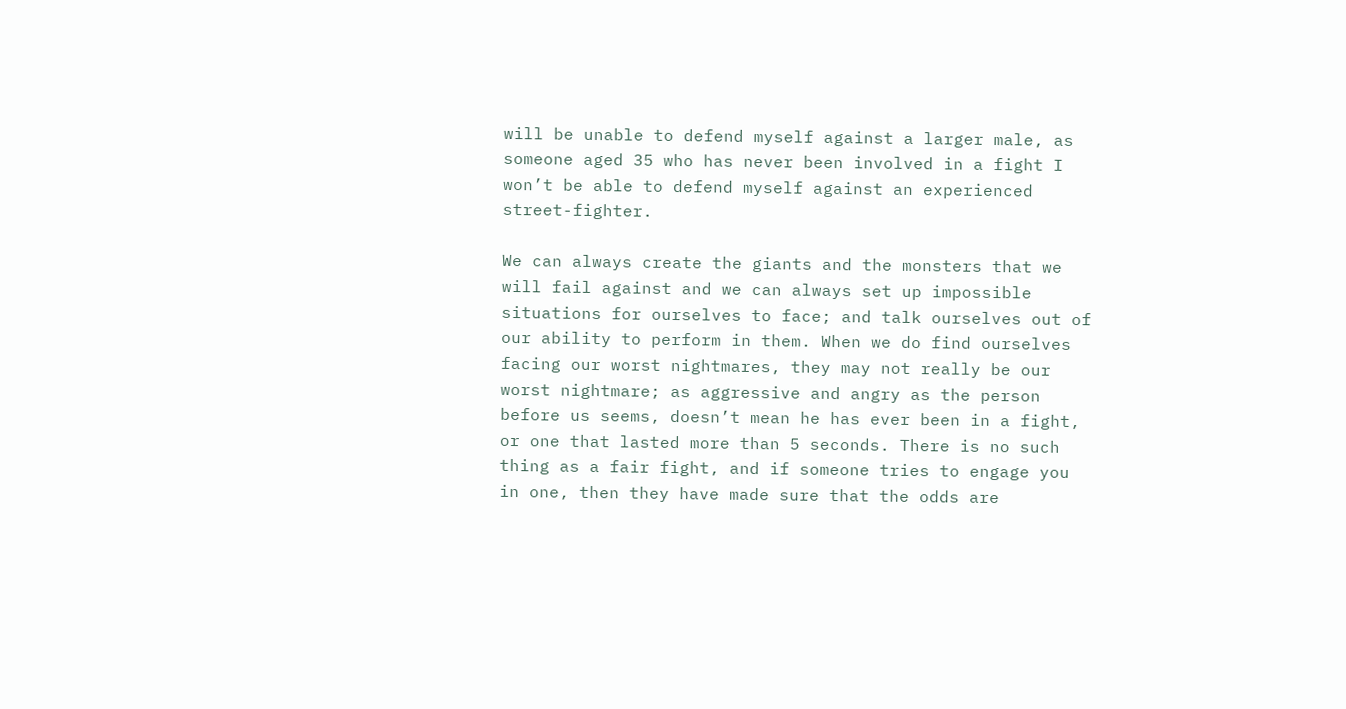will be unable to defend myself against a larger male, as someone aged 35 who has never been involved in a fight I won’t be able to defend myself against an experienced street-fighter.

We can always create the giants and the monsters that we will fail against and we can always set up impossible situations for ourselves to face; and talk ourselves out of our ability to perform in them. When we do find ourselves facing our worst nightmares, they may not really be our worst nightmare; as aggressive and angry as the person before us seems, doesn’t mean he has ever been in a fight, or one that lasted more than 5 seconds. There is no such thing as a fair fight, and if someone tries to engage you in one, then they have made sure that the odds are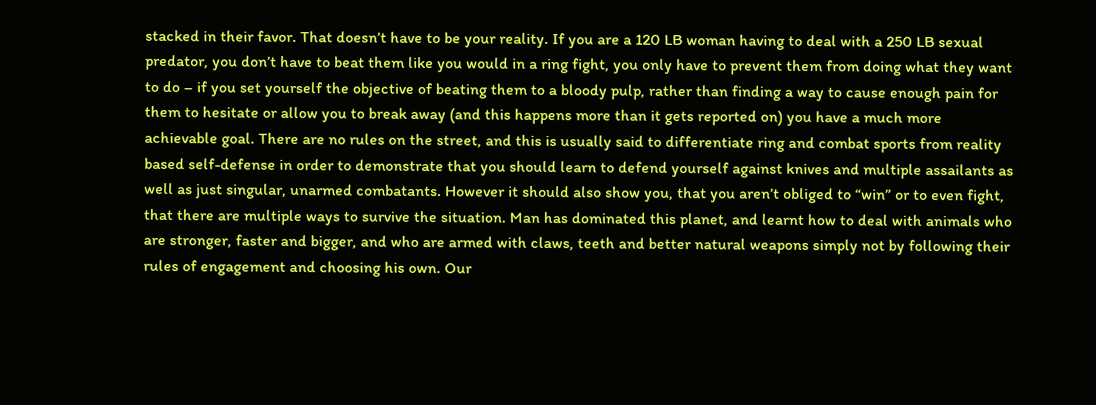stacked in their favor. That doesn’t have to be your reality. If you are a 120 LB woman having to deal with a 250 LB sexual predator, you don’t have to beat them like you would in a ring fight, you only have to prevent them from doing what they want to do – if you set yourself the objective of beating them to a bloody pulp, rather than finding a way to cause enough pain for them to hesitate or allow you to break away (and this happens more than it gets reported on) you have a much more achievable goal. There are no rules on the street, and this is usually said to differentiate ring and combat sports from reality based self-defense in order to demonstrate that you should learn to defend yourself against knives and multiple assailants as well as just singular, unarmed combatants. However it should also show you, that you aren’t obliged to “win” or to even fight, that there are multiple ways to survive the situation. Man has dominated this planet, and learnt how to deal with animals who are stronger, faster and bigger, and who are armed with claws, teeth and better natural weapons simply not by following their rules of engagement and choosing his own. Our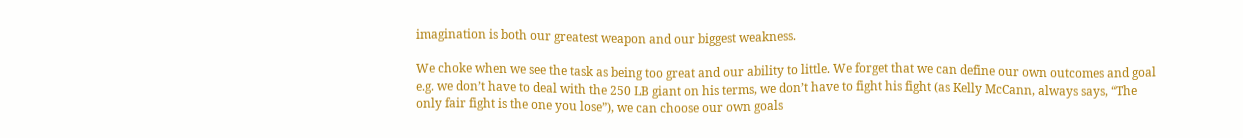imagination is both our greatest weapon and our biggest weakness.

We choke when we see the task as being too great and our ability to little. We forget that we can define our own outcomes and goal e.g. we don’t have to deal with the 250 LB giant on his terms, we don’t have to fight his fight (as Kelly McCann, always says, “The only fair fight is the one you lose”), we can choose our own goals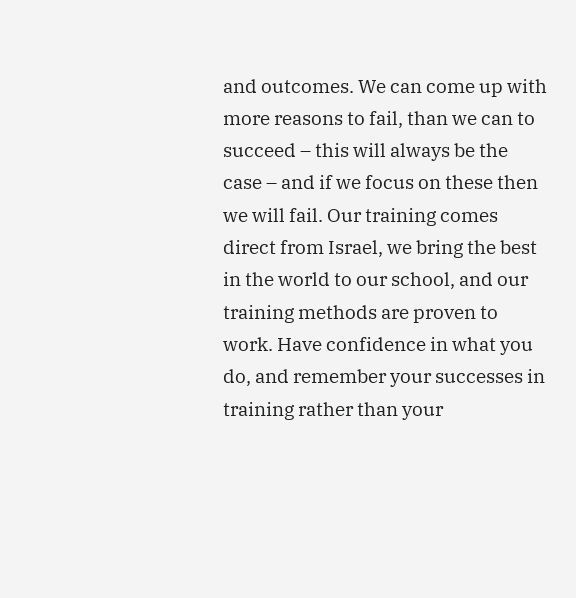and outcomes. We can come up with more reasons to fail, than we can to succeed – this will always be the case – and if we focus on these then we will fail. Our training comes direct from Israel, we bring the best in the world to our school, and our training methods are proven to work. Have confidence in what you do, and remember your successes in training rather than your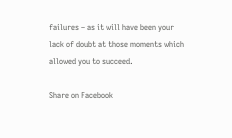failures – as it will have been your lack of doubt at those moments which allowed you to succeed.

Share on Facebook